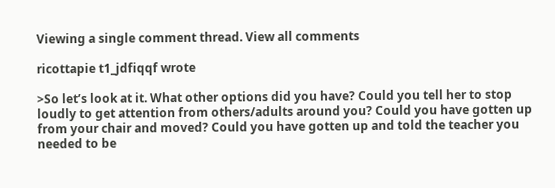Viewing a single comment thread. View all comments

ricottapie t1_jdfiqqf wrote

>So let’s look at it. What other options did you have? Could you tell her to stop loudly to get attention from others/adults around you? Could you have gotten up from your chair and moved? Could you have gotten up and told the teacher you needed to be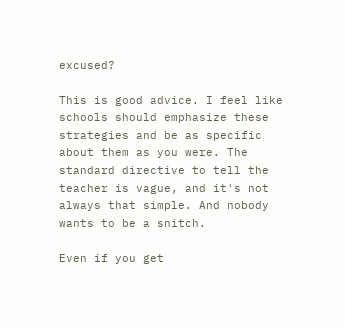excused?

This is good advice. I feel like schools should emphasize these strategies and be as specific about them as you were. The standard directive to tell the teacher is vague, and it's not always that simple. And nobody wants to be a snitch.

Even if you get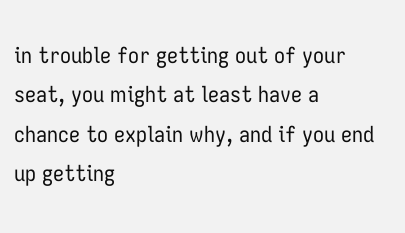in trouble for getting out of your seat, you might at least have a chance to explain why, and if you end up getting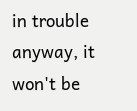in trouble anyway, it won't be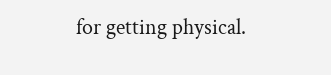for getting physical.